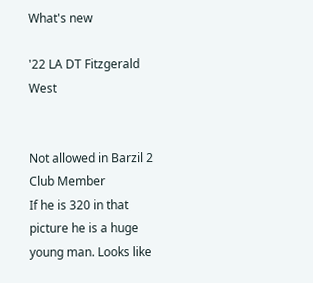What's new

'22 LA DT Fitzgerald West


Not allowed in Barzil 2
Club Member
If he is 320 in that picture he is a huge young man. Looks like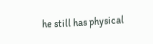he still has physical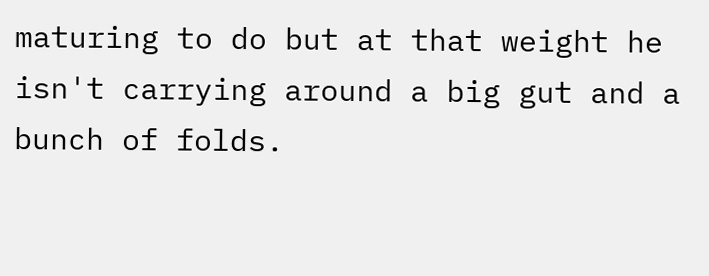maturing to do but at that weight he isn't carrying around a big gut and a bunch of folds.